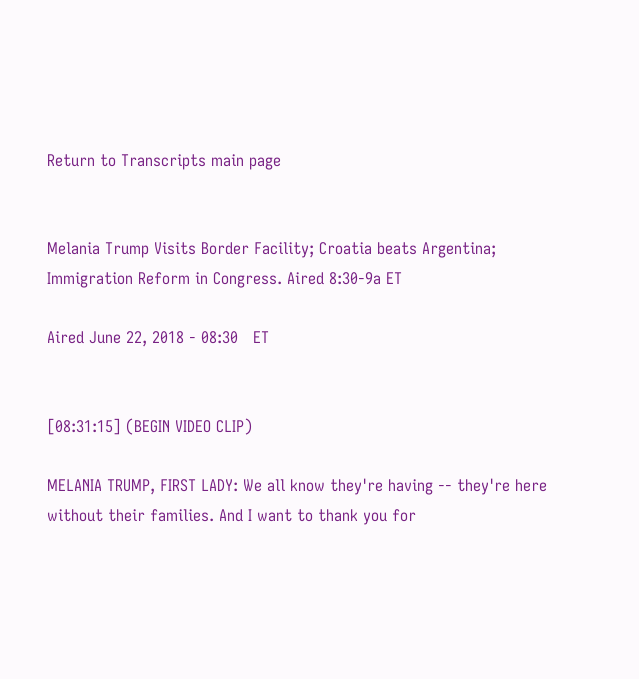Return to Transcripts main page


Melania Trump Visits Border Facility; Croatia beats Argentina; Immigration Reform in Congress. Aired 8:30-9a ET

Aired June 22, 2018 - 08:30   ET


[08:31:15] (BEGIN VIDEO CLIP)

MELANIA TRUMP, FIRST LADY: We all know they're having -- they're here without their families. And I want to thank you for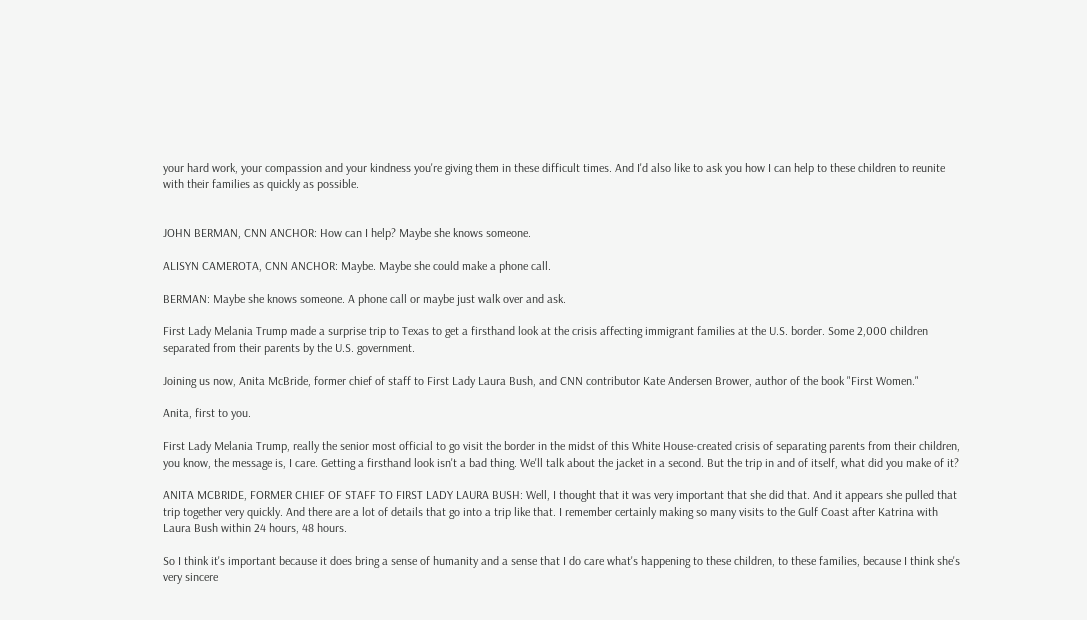your hard work, your compassion and your kindness you're giving them in these difficult times. And I'd also like to ask you how I can help to these children to reunite with their families as quickly as possible.


JOHN BERMAN, CNN ANCHOR: How can I help? Maybe she knows someone.

ALISYN CAMEROTA, CNN ANCHOR: Maybe. Maybe she could make a phone call.

BERMAN: Maybe she knows someone. A phone call or maybe just walk over and ask.

First Lady Melania Trump made a surprise trip to Texas to get a firsthand look at the crisis affecting immigrant families at the U.S. border. Some 2,000 children separated from their parents by the U.S. government.

Joining us now, Anita McBride, former chief of staff to First Lady Laura Bush, and CNN contributor Kate Andersen Brower, author of the book "First Women."

Anita, first to you.

First Lady Melania Trump, really the senior most official to go visit the border in the midst of this White House-created crisis of separating parents from their children, you know, the message is, I care. Getting a firsthand look isn't a bad thing. We'll talk about the jacket in a second. But the trip in and of itself, what did you make of it?

ANITA MCBRIDE, FORMER CHIEF OF STAFF TO FIRST LADY LAURA BUSH: Well, I thought that it was very important that she did that. And it appears she pulled that trip together very quickly. And there are a lot of details that go into a trip like that. I remember certainly making so many visits to the Gulf Coast after Katrina with Laura Bush within 24 hours, 48 hours.

So I think it's important because it does bring a sense of humanity and a sense that I do care what's happening to these children, to these families, because I think she's very sincere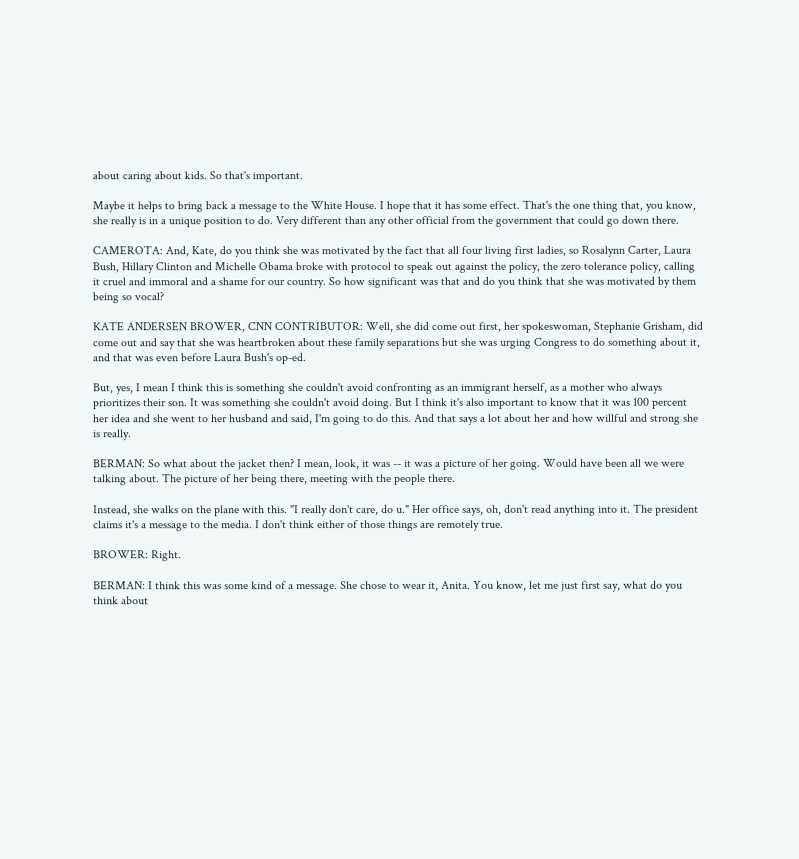about caring about kids. So that's important.

Maybe it helps to bring back a message to the White House. I hope that it has some effect. That's the one thing that, you know, she really is in a unique position to do. Very different than any other official from the government that could go down there.

CAMEROTA: And, Kate, do you think she was motivated by the fact that all four living first ladies, so Rosalynn Carter, Laura Bush, Hillary Clinton and Michelle Obama broke with protocol to speak out against the policy, the zero tolerance policy, calling it cruel and immoral and a shame for our country. So how significant was that and do you think that she was motivated by them being so vocal?

KATE ANDERSEN BROWER, CNN CONTRIBUTOR: Well, she did come out first, her spokeswoman, Stephanie Grisham, did come out and say that she was heartbroken about these family separations but she was urging Congress to do something about it, and that was even before Laura Bush's op-ed.

But, yes, I mean I think this is something she couldn't avoid confronting as an immigrant herself, as a mother who always prioritizes their son. It was something she couldn't avoid doing. But I think it's also important to know that it was 100 percent her idea and she went to her husband and said, I'm going to do this. And that says a lot about her and how willful and strong she is really.

BERMAN: So what about the jacket then? I mean, look, it was -- it was a picture of her going. Would have been all we were talking about. The picture of her being there, meeting with the people there.

Instead, she walks on the plane with this. "I really don't care, do u." Her office says, oh, don't read anything into it. The president claims it's a message to the media. I don't think either of those things are remotely true.

BROWER: Right.

BERMAN: I think this was some kind of a message. She chose to wear it, Anita. You know, let me just first say, what do you think about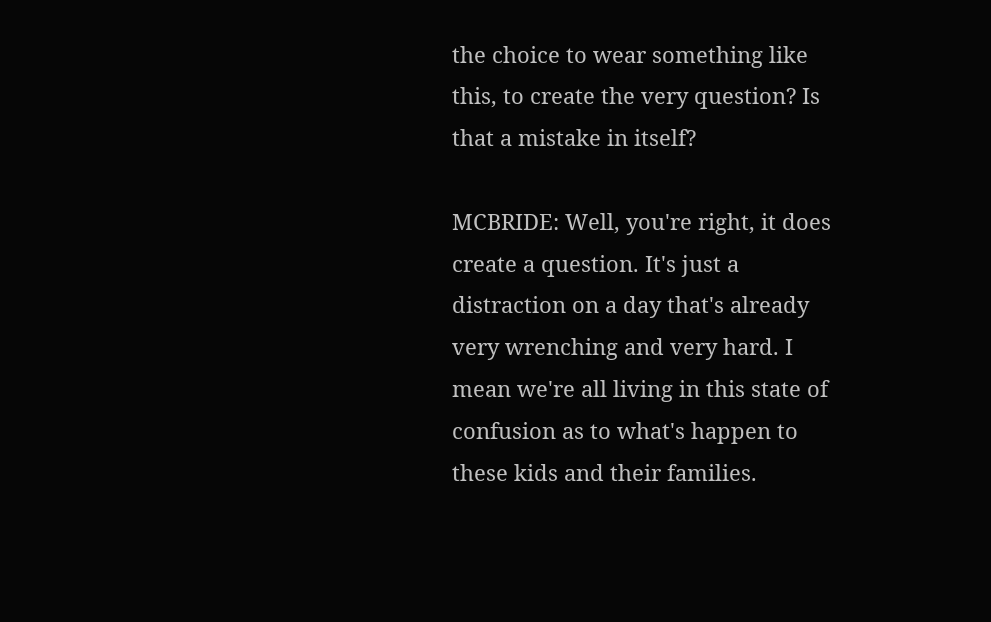the choice to wear something like this, to create the very question? Is that a mistake in itself?

MCBRIDE: Well, you're right, it does create a question. It's just a distraction on a day that's already very wrenching and very hard. I mean we're all living in this state of confusion as to what's happen to these kids and their families.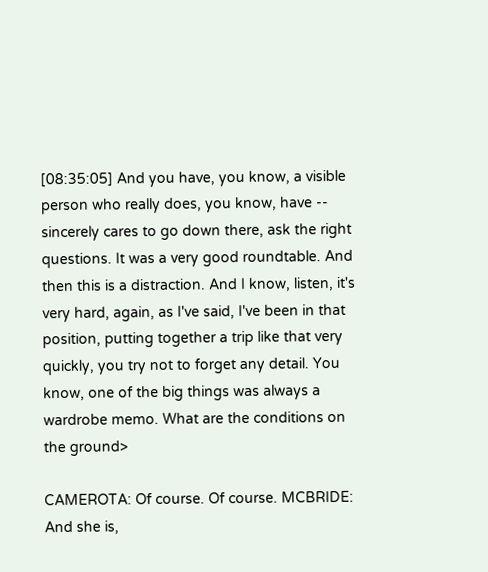[08:35:05] And you have, you know, a visible person who really does, you know, have -- sincerely cares to go down there, ask the right questions. It was a very good roundtable. And then this is a distraction. And I know, listen, it's very hard, again, as I've said, I've been in that position, putting together a trip like that very quickly, you try not to forget any detail. You know, one of the big things was always a wardrobe memo. What are the conditions on the ground>

CAMEROTA: Of course. Of course. MCBRIDE: And she is,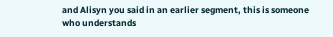and Alisyn you said in an earlier segment, this is someone who understands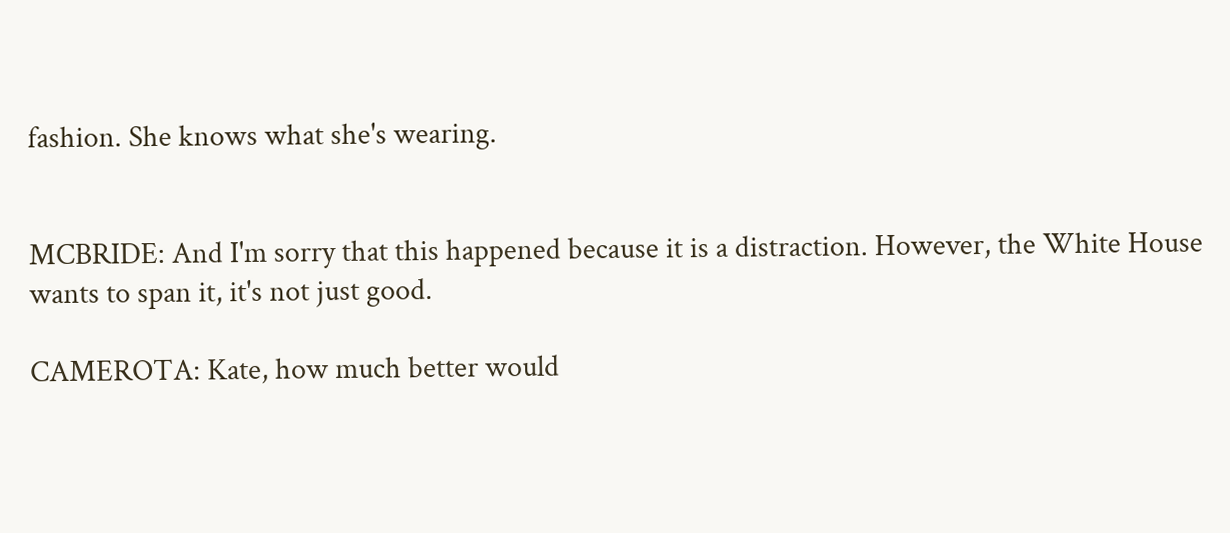fashion. She knows what she's wearing.


MCBRIDE: And I'm sorry that this happened because it is a distraction. However, the White House wants to span it, it's not just good.

CAMEROTA: Kate, how much better would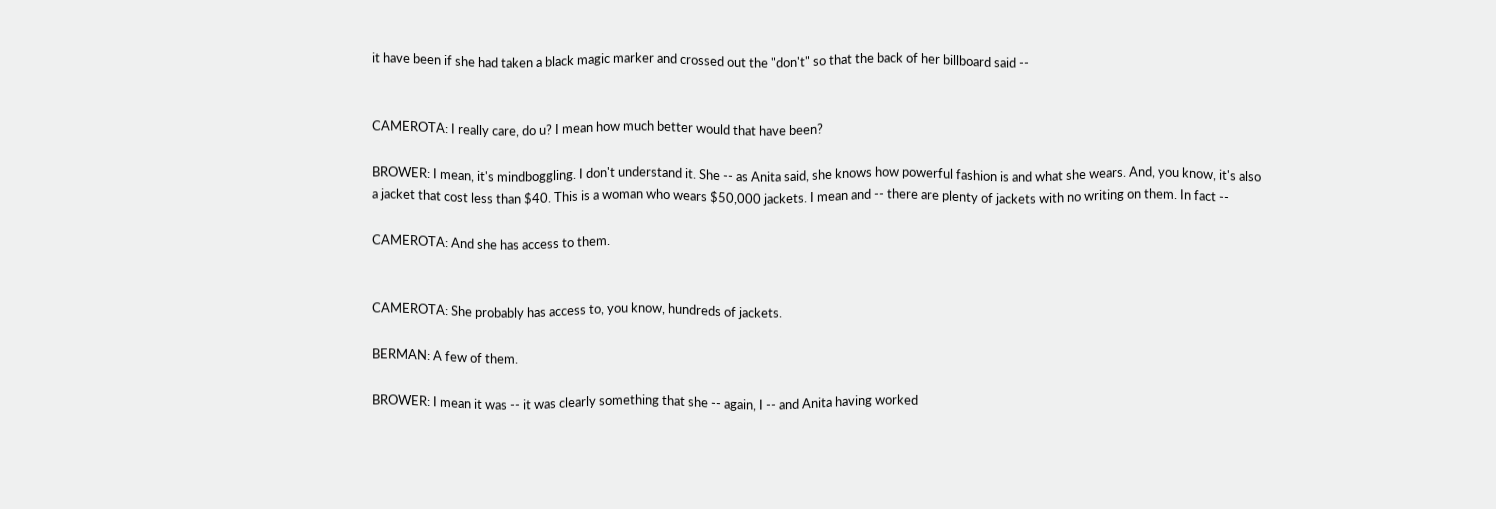it have been if she had taken a black magic marker and crossed out the "don't" so that the back of her billboard said --


CAMEROTA: I really care, do u? I mean how much better would that have been?

BROWER: I mean, it's mindboggling. I don't understand it. She -- as Anita said, she knows how powerful fashion is and what she wears. And, you know, it's also a jacket that cost less than $40. This is a woman who wears $50,000 jackets. I mean and -- there are plenty of jackets with no writing on them. In fact --

CAMEROTA: And she has access to them.


CAMEROTA: She probably has access to, you know, hundreds of jackets.

BERMAN: A few of them.

BROWER: I mean it was -- it was clearly something that she -- again, I -- and Anita having worked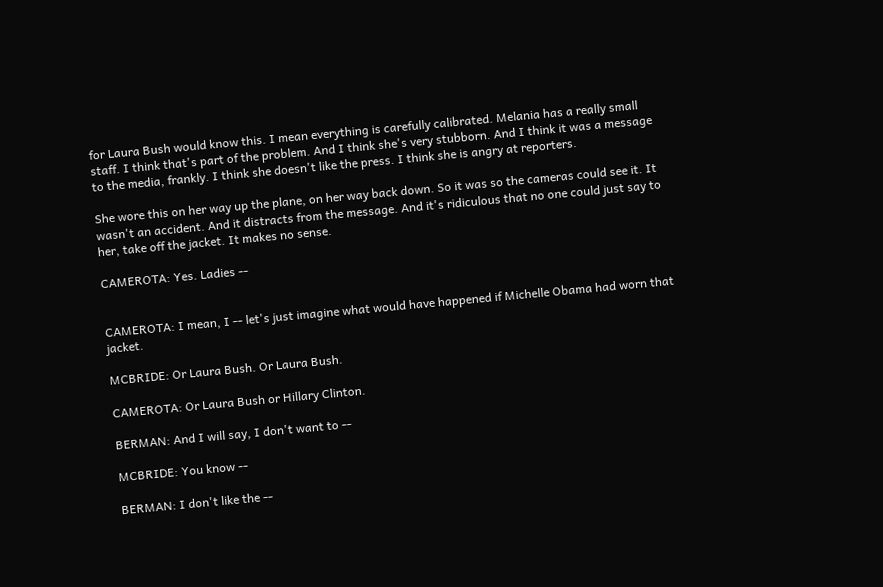for Laura Bush would know this. I mean everything is carefully calibrated. Melania has a really small staff. I think that's part of the problem. And I think she's very stubborn. And I think it was a message to the media, frankly. I think she doesn't like the press. I think she is angry at reporters.

She wore this on her way up the plane, on her way back down. So it was so the cameras could see it. It wasn't an accident. And it distracts from the message. And it's ridiculous that no one could just say to her, take off the jacket. It makes no sense.

CAMEROTA: Yes. Ladies --


CAMEROTA: I mean, I -- let's just imagine what would have happened if Michelle Obama had worn that jacket.

MCBRIDE: Or Laura Bush. Or Laura Bush.

CAMEROTA: Or Laura Bush or Hillary Clinton.

BERMAN: And I will say, I don't want to --

MCBRIDE: You know --

BERMAN: I don't like the --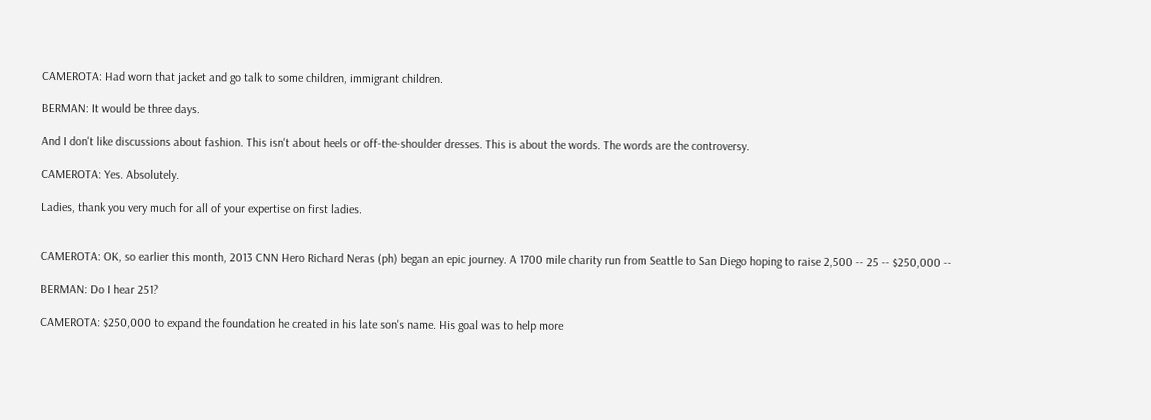CAMEROTA: Had worn that jacket and go talk to some children, immigrant children.

BERMAN: It would be three days.

And I don't like discussions about fashion. This isn't about heels or off-the-shoulder dresses. This is about the words. The words are the controversy.

CAMEROTA: Yes. Absolutely.

Ladies, thank you very much for all of your expertise on first ladies.


CAMEROTA: OK, so earlier this month, 2013 CNN Hero Richard Neras (ph) began an epic journey. A 1700 mile charity run from Seattle to San Diego hoping to raise 2,500 -- 25 -- $250,000 --

BERMAN: Do I hear 251?

CAMEROTA: $250,000 to expand the foundation he created in his late son's name. His goal was to help more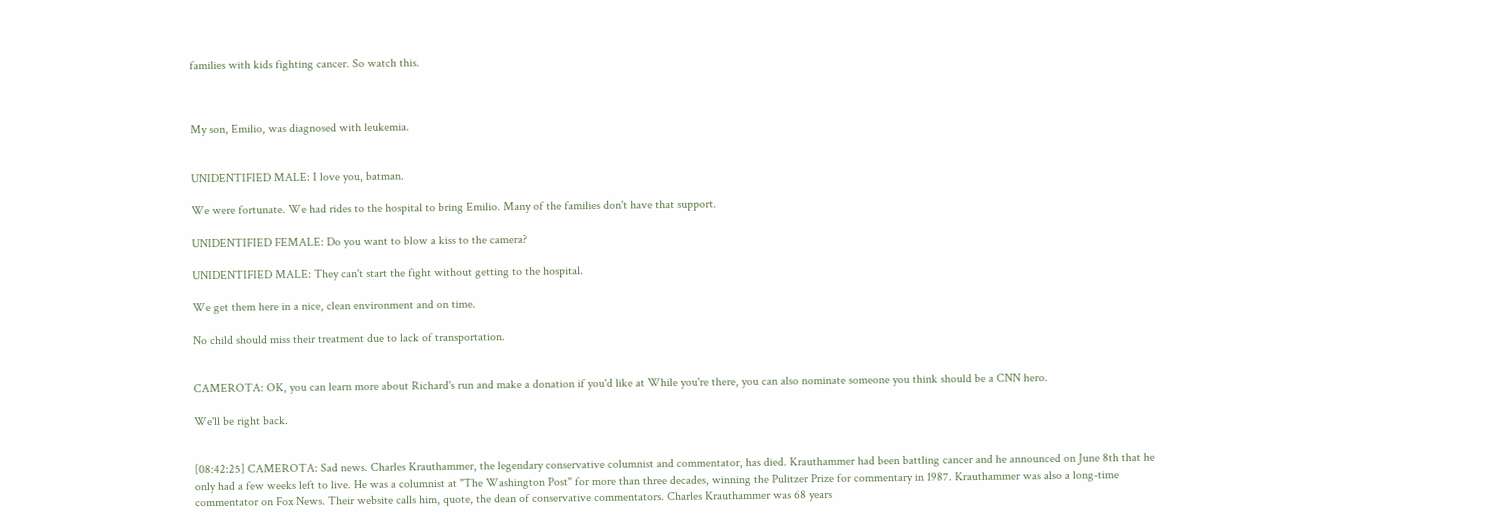families with kids fighting cancer. So watch this.



My son, Emilio, was diagnosed with leukemia.


UNIDENTIFIED MALE: I love you, batman.

We were fortunate. We had rides to the hospital to bring Emilio. Many of the families don't have that support.

UNIDENTIFIED FEMALE: Do you want to blow a kiss to the camera?

UNIDENTIFIED MALE: They can't start the fight without getting to the hospital.

We get them here in a nice, clean environment and on time.

No child should miss their treatment due to lack of transportation.


CAMEROTA: OK, you can learn more about Richard's run and make a donation if you'd like at While you're there, you can also nominate someone you think should be a CNN hero.

We'll be right back.


[08:42:25] CAMEROTA: Sad news. Charles Krauthammer, the legendary conservative columnist and commentator, has died. Krauthammer had been battling cancer and he announced on June 8th that he only had a few weeks left to live. He was a columnist at "The Washington Post" for more than three decades, winning the Pulitzer Prize for commentary in 1987. Krauthammer was also a long-time commentator on Fox News. Their website calls him, quote, the dean of conservative commentators. Charles Krauthammer was 68 years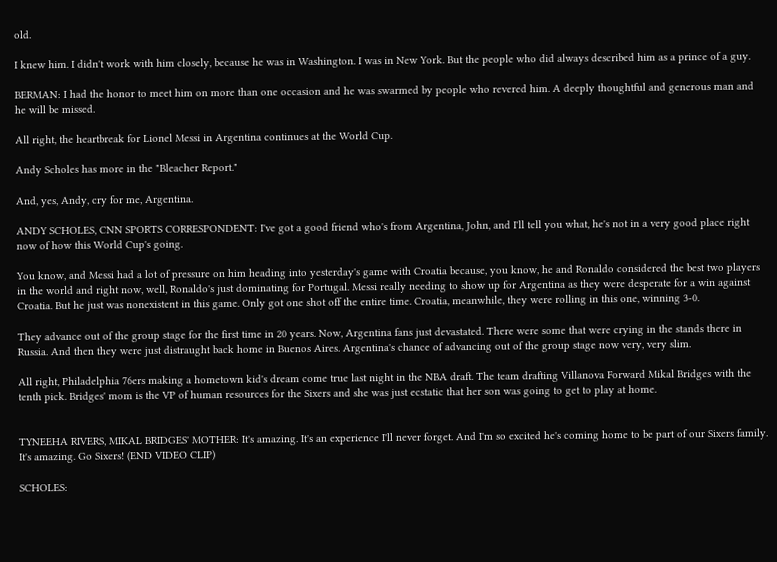old.

I knew him. I didn't work with him closely, because he was in Washington. I was in New York. But the people who did always described him as a prince of a guy.

BERMAN: I had the honor to meet him on more than one occasion and he was swarmed by people who revered him. A deeply thoughtful and generous man and he will be missed.

All right, the heartbreak for Lionel Messi in Argentina continues at the World Cup.

Andy Scholes has more in the "Bleacher Report."

And, yes, Andy, cry for me, Argentina.

ANDY SCHOLES, CNN SPORTS CORRESPONDENT: I've got a good friend who's from Argentina, John, and I'll tell you what, he's not in a very good place right now of how this World Cup's going.

You know, and Messi had a lot of pressure on him heading into yesterday's game with Croatia because, you know, he and Ronaldo considered the best two players in the world and right now, well, Ronaldo's just dominating for Portugal. Messi really needing to show up for Argentina as they were desperate for a win against Croatia. But he just was nonexistent in this game. Only got one shot off the entire time. Croatia, meanwhile, they were rolling in this one, winning 3-0.

They advance out of the group stage for the first time in 20 years. Now, Argentina fans just devastated. There were some that were crying in the stands there in Russia. And then they were just distraught back home in Buenos Aires. Argentina's chance of advancing out of the group stage now very, very slim.

All right, Philadelphia 76ers making a hometown kid's dream come true last night in the NBA draft. The team drafting Villanova Forward Mikal Bridges with the tenth pick. Bridges' mom is the VP of human resources for the Sixers and she was just ecstatic that her son was going to get to play at home.


TYNEEHA RIVERS, MIKAL BRIDGES' MOTHER: It's amazing. It's an experience I'll never forget. And I'm so excited he's coming home to be part of our Sixers family. It's amazing. Go Sixers! (END VIDEO CLIP)

SCHOLES: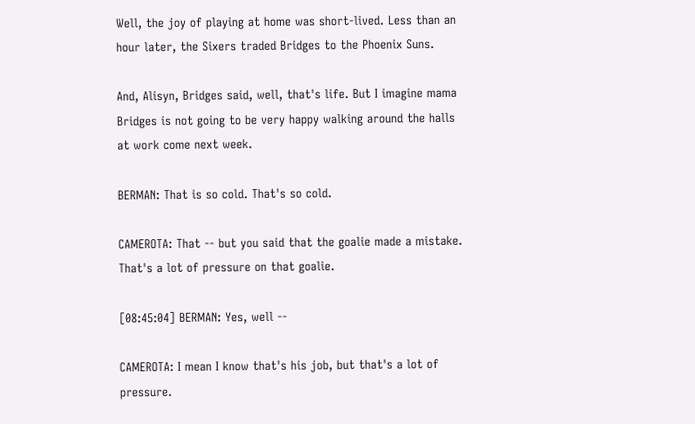Well, the joy of playing at home was short-lived. Less than an hour later, the Sixers traded Bridges to the Phoenix Suns.

And, Alisyn, Bridges said, well, that's life. But I imagine mama Bridges is not going to be very happy walking around the halls at work come next week.

BERMAN: That is so cold. That's so cold.

CAMEROTA: That -- but you said that the goalie made a mistake. That's a lot of pressure on that goalie.

[08:45:04] BERMAN: Yes, well --

CAMEROTA: I mean I know that's his job, but that's a lot of pressure.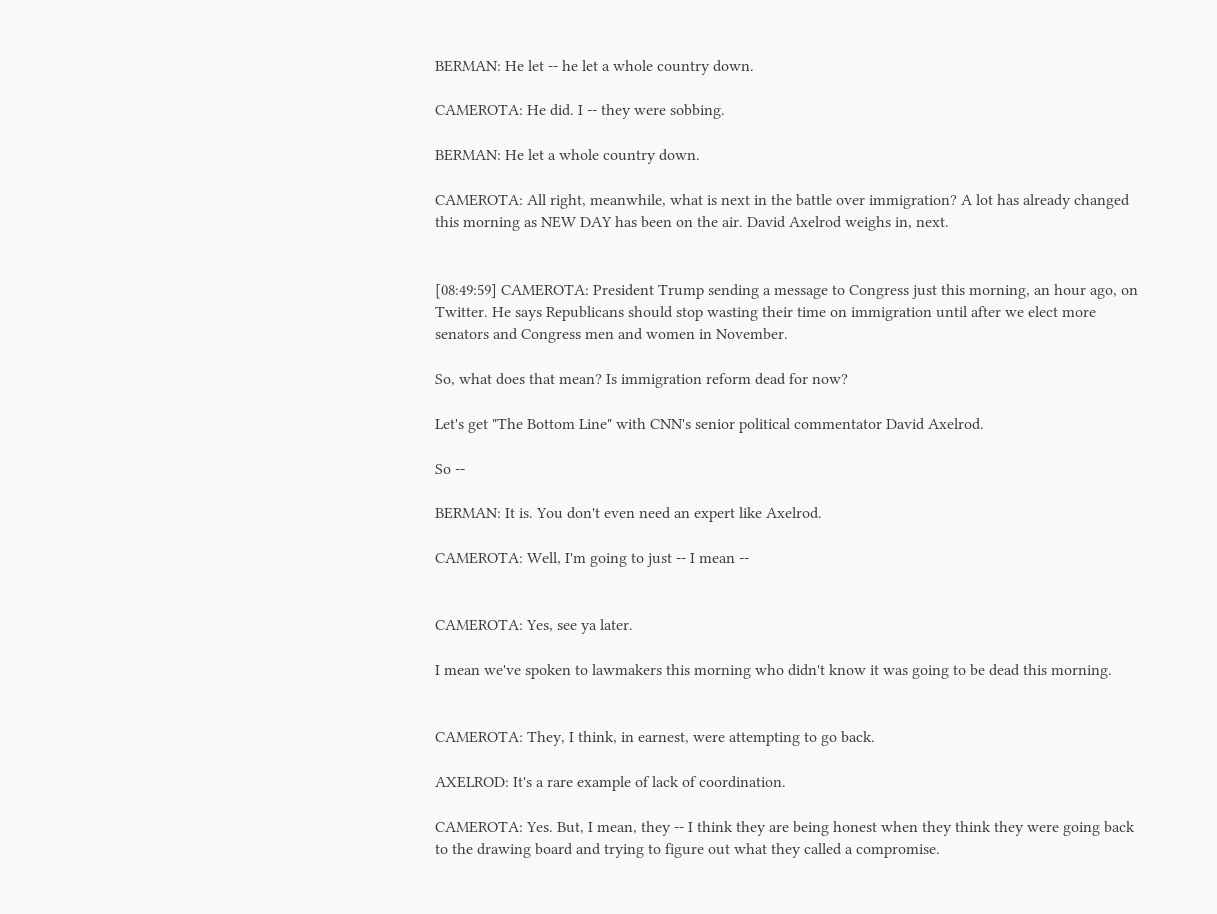BERMAN: He let -- he let a whole country down.

CAMEROTA: He did. I -- they were sobbing.

BERMAN: He let a whole country down.

CAMEROTA: All right, meanwhile, what is next in the battle over immigration? A lot has already changed this morning as NEW DAY has been on the air. David Axelrod weighs in, next.


[08:49:59] CAMEROTA: President Trump sending a message to Congress just this morning, an hour ago, on Twitter. He says Republicans should stop wasting their time on immigration until after we elect more senators and Congress men and women in November.

So, what does that mean? Is immigration reform dead for now?

Let's get "The Bottom Line" with CNN's senior political commentator David Axelrod.

So --

BERMAN: It is. You don't even need an expert like Axelrod.

CAMEROTA: Well, I'm going to just -- I mean --


CAMEROTA: Yes, see ya later.

I mean we've spoken to lawmakers this morning who didn't know it was going to be dead this morning.


CAMEROTA: They, I think, in earnest, were attempting to go back.

AXELROD: It's a rare example of lack of coordination.

CAMEROTA: Yes. But, I mean, they -- I think they are being honest when they think they were going back to the drawing board and trying to figure out what they called a compromise.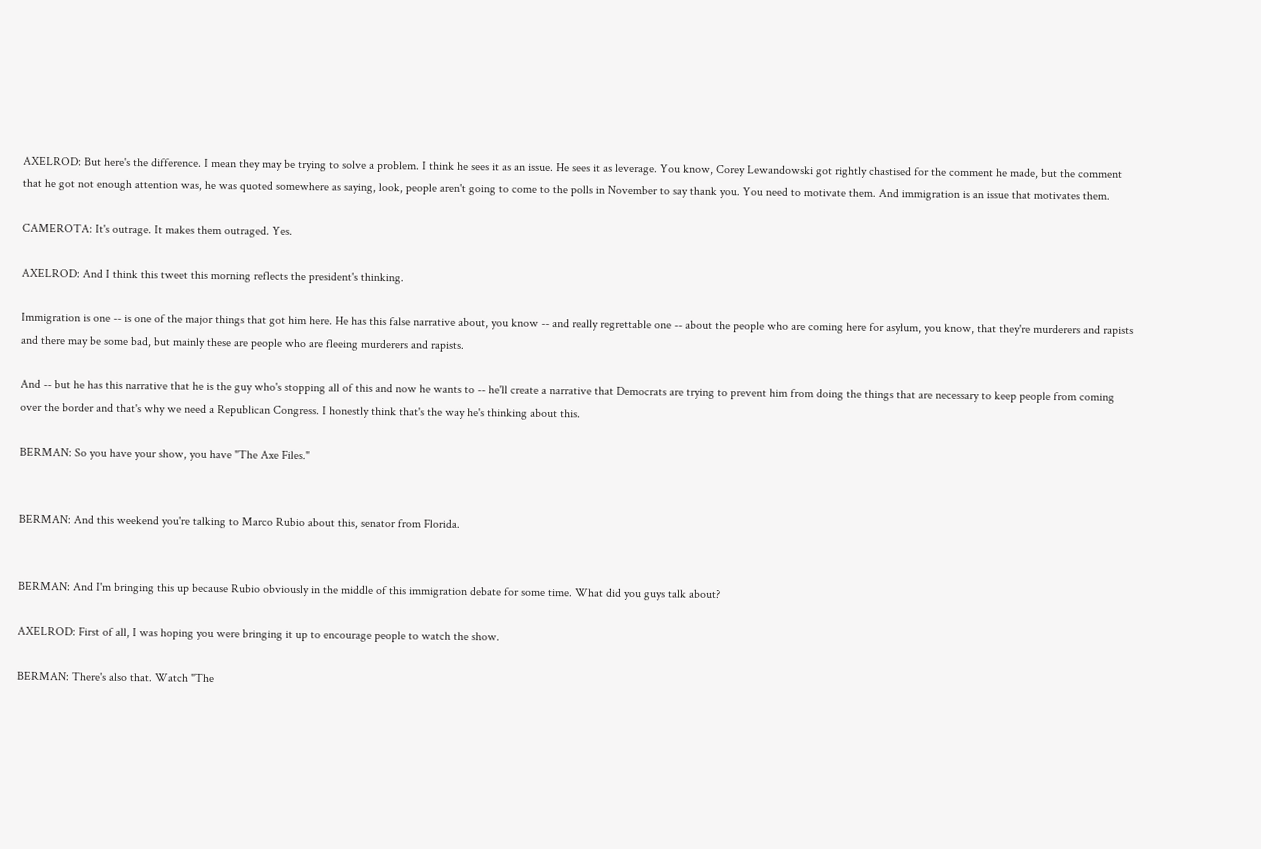AXELROD: But here's the difference. I mean they may be trying to solve a problem. I think he sees it as an issue. He sees it as leverage. You know, Corey Lewandowski got rightly chastised for the comment he made, but the comment that he got not enough attention was, he was quoted somewhere as saying, look, people aren't going to come to the polls in November to say thank you. You need to motivate them. And immigration is an issue that motivates them.

CAMEROTA: It's outrage. It makes them outraged. Yes.

AXELROD: And I think this tweet this morning reflects the president's thinking.

Immigration is one -- is one of the major things that got him here. He has this false narrative about, you know -- and really regrettable one -- about the people who are coming here for asylum, you know, that they're murderers and rapists and there may be some bad, but mainly these are people who are fleeing murderers and rapists.

And -- but he has this narrative that he is the guy who's stopping all of this and now he wants to -- he'll create a narrative that Democrats are trying to prevent him from doing the things that are necessary to keep people from coming over the border and that's why we need a Republican Congress. I honestly think that's the way he's thinking about this.

BERMAN: So you have your show, you have "The Axe Files."


BERMAN: And this weekend you're talking to Marco Rubio about this, senator from Florida.


BERMAN: And I'm bringing this up because Rubio obviously in the middle of this immigration debate for some time. What did you guys talk about?

AXELROD: First of all, I was hoping you were bringing it up to encourage people to watch the show.

BERMAN: There's also that. Watch "The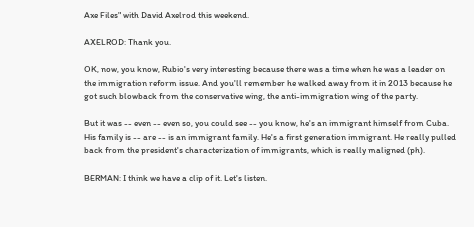Axe Files" with David Axelrod this weekend.

AXELROD: Thank you.

OK, now, you know, Rubio's very interesting because there was a time when he was a leader on the immigration reform issue. And you'll remember he walked away from it in 2013 because he got such blowback from the conservative wing, the anti-immigration wing of the party.

But it was -- even -- even so, you could see -- you know, he's an immigrant himself from Cuba. His family is -- are -- is an immigrant family. He's a first generation immigrant. He really pulled back from the president's characterization of immigrants, which is really maligned (ph).

BERMAN: I think we have a clip of it. Let's listen.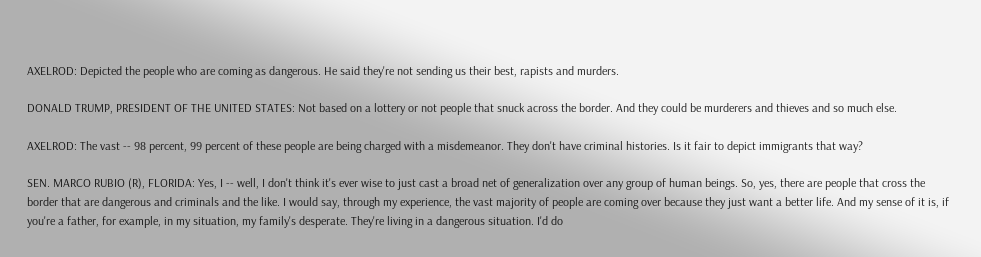AXELROD: Depicted the people who are coming as dangerous. He said they're not sending us their best, rapists and murders.

DONALD TRUMP, PRESIDENT OF THE UNITED STATES: Not based on a lottery or not people that snuck across the border. And they could be murderers and thieves and so much else.

AXELROD: The vast -- 98 percent, 99 percent of these people are being charged with a misdemeanor. They don't have criminal histories. Is it fair to depict immigrants that way?

SEN. MARCO RUBIO (R), FLORIDA: Yes, I -- well, I don't think it's ever wise to just cast a broad net of generalization over any group of human beings. So, yes, there are people that cross the border that are dangerous and criminals and the like. I would say, through my experience, the vast majority of people are coming over because they just want a better life. And my sense of it is, if you're a father, for example, in my situation, my family's desperate. They're living in a dangerous situation. I'd do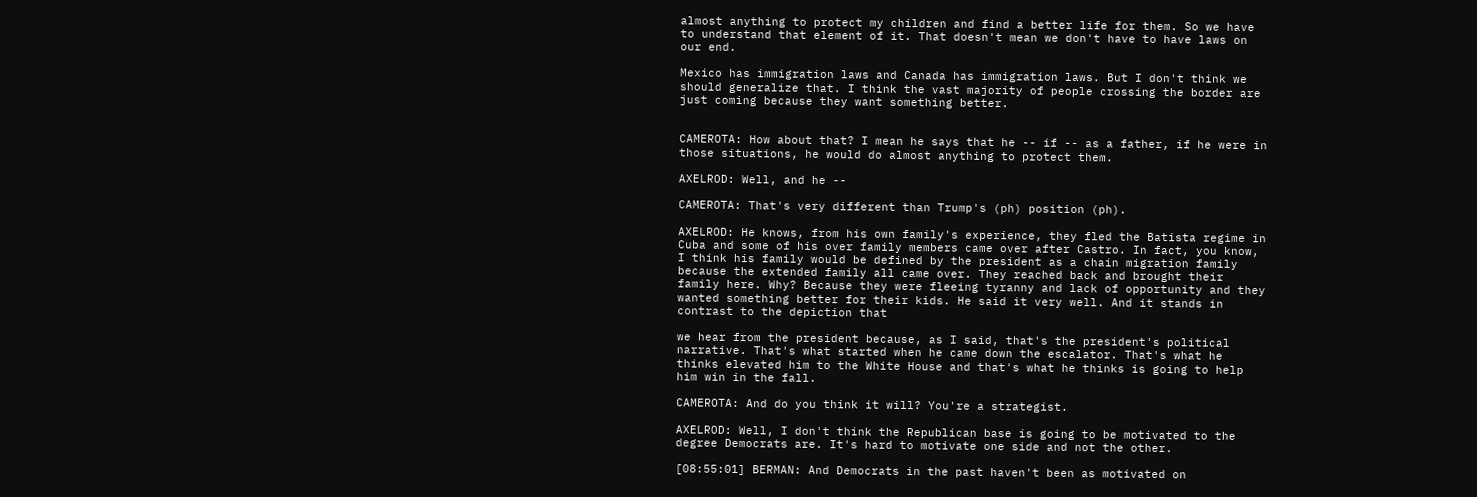almost anything to protect my children and find a better life for them. So we have to understand that element of it. That doesn't mean we don't have to have laws on our end.

Mexico has immigration laws and Canada has immigration laws. But I don't think we should generalize that. I think the vast majority of people crossing the border are just coming because they want something better.


CAMEROTA: How about that? I mean he says that he -- if -- as a father, if he were in those situations, he would do almost anything to protect them.

AXELROD: Well, and he --

CAMEROTA: That's very different than Trump's (ph) position (ph).

AXELROD: He knows, from his own family's experience, they fled the Batista regime in Cuba and some of his over family members came over after Castro. In fact, you know, I think his family would be defined by the president as a chain migration family because the extended family all came over. They reached back and brought their family here. Why? Because they were fleeing tyranny and lack of opportunity and they wanted something better for their kids. He said it very well. And it stands in contrast to the depiction that

we hear from the president because, as I said, that's the president's political narrative. That's what started when he came down the escalator. That's what he thinks elevated him to the White House and that's what he thinks is going to help him win in the fall.

CAMEROTA: And do you think it will? You're a strategist.

AXELROD: Well, I don't think the Republican base is going to be motivated to the degree Democrats are. It's hard to motivate one side and not the other.

[08:55:01] BERMAN: And Democrats in the past haven't been as motivated on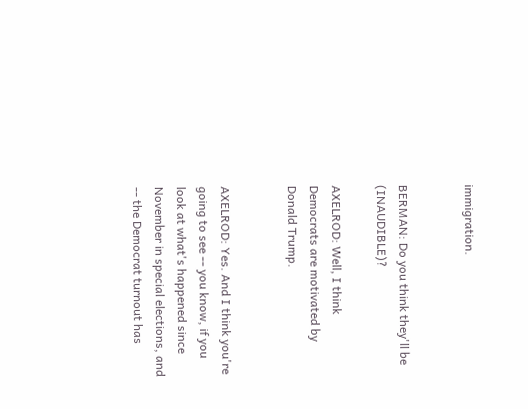immigration.


BERMAN: Do you think they'll be (INAUDIBLE)?

AXELROD: Well, I think Democrats are motivated by Donald Trump.


AXELROD: Yes. And I think you're going to see -- you know, if you look at what's happened since November in special elections, and -- the Democrat turnout has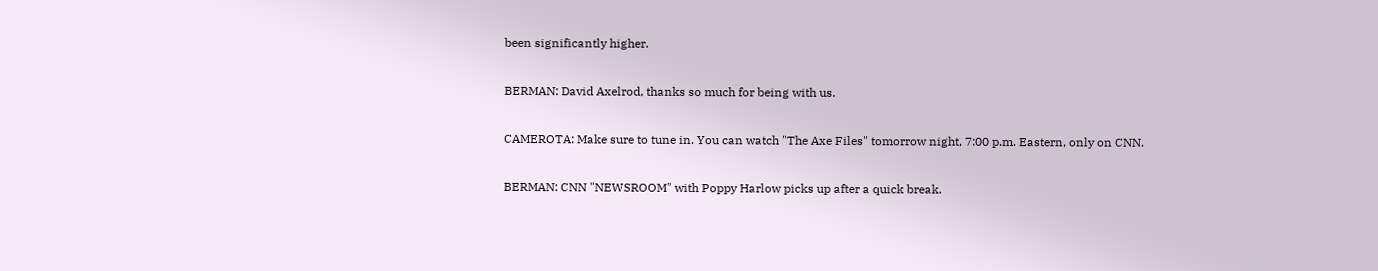been significantly higher.

BERMAN: David Axelrod, thanks so much for being with us.

CAMEROTA: Make sure to tune in. You can watch "The Axe Files" tomorrow night, 7:00 p.m. Eastern, only on CNN.

BERMAN: CNN "NEWSROOM" with Poppy Harlow picks up after a quick break.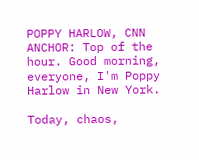POPPY HARLOW, CNN ANCHOR: Top of the hour. Good morning, everyone, I'm Poppy Harlow in New York.

Today, chaos,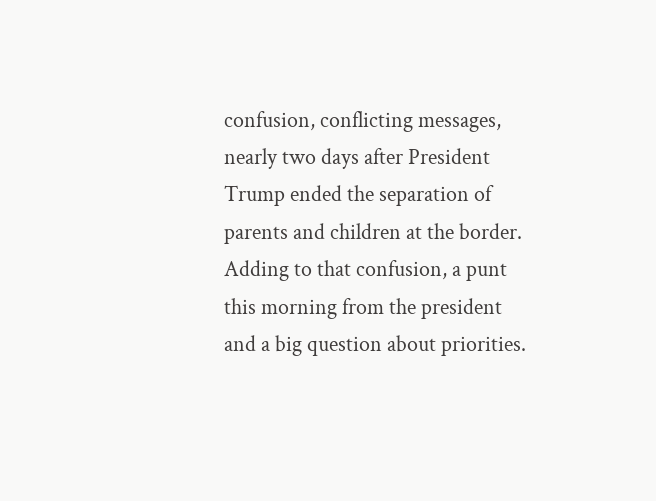confusion, conflicting messages, nearly two days after President Trump ended the separation of parents and children at the border. Adding to that confusion, a punt this morning from the president and a big question about priorities.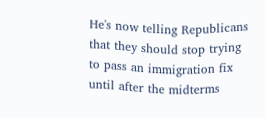He's now telling Republicans that they should stop trying to pass an immigration fix until after the midterms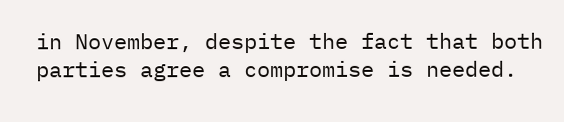in November, despite the fact that both parties agree a compromise is needed.